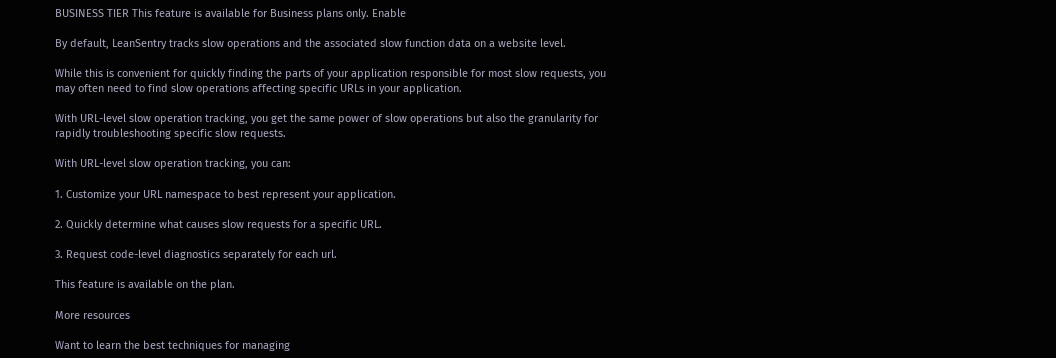BUSINESS TIER This feature is available for Business plans only. Enable

By default, LeanSentry tracks slow operations and the associated slow function data on a website level.

While this is convenient for quickly finding the parts of your application responsible for most slow requests, you may often need to find slow operations affecting specific URLs in your application.

With URL-level slow operation tracking, you get the same power of slow operations but also the granularity for rapidly troubleshooting specific slow requests.

With URL-level slow operation tracking, you can:

1. Customize your URL namespace to best represent your application.

2. Quickly determine what causes slow requests for a specific URL.

3. Request code-level diagnostics separately for each url.

This feature is available on the plan.

More resources

Want to learn the best techniques for managing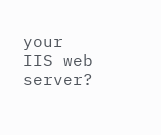your IIS web server?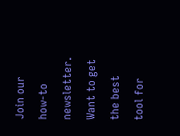Join our how-to newsletter.
Want to get the best tool for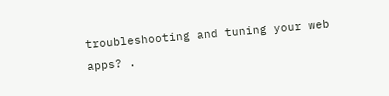troubleshooting and tuning your web apps? .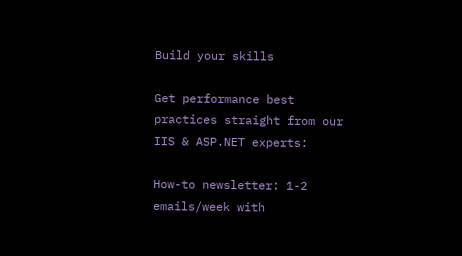Build your skills

Get performance best practices straight from our IIS & ASP.NET experts:

How-to newsletter: 1-2 emails/week with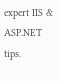expert IIS & ASP.NET tips.